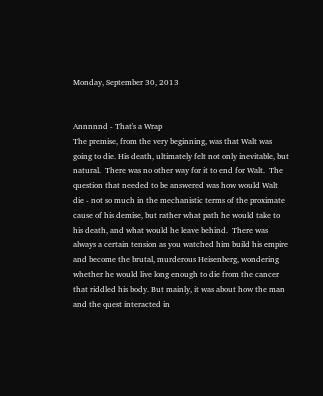Monday, September 30, 2013


Annnnnd - That's a Wrap
The premise, from the very beginning, was that Walt was going to die. His death, ultimately felt not only inevitable, but natural.  There was no other way for it to end for Walt.  The question that needed to be answered was how would Walt die - not so much in the mechanistic terms of the proximate cause of his demise, but rather what path he would take to his death, and what would he leave behind.  There was always a certain tension as you watched him build his empire and become the brutal, murderous Heisenberg, wondering whether he would live long enough to die from the cancer that riddled his body. But mainly, it was about how the man and the quest interacted in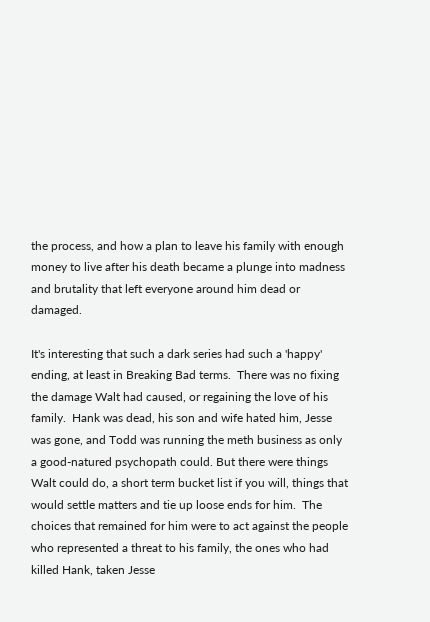the process, and how a plan to leave his family with enough money to live after his death became a plunge into madness and brutality that left everyone around him dead or damaged.

It's interesting that such a dark series had such a 'happy' ending, at least in Breaking Bad terms.  There was no fixing the damage Walt had caused, or regaining the love of his family.  Hank was dead, his son and wife hated him, Jesse was gone, and Todd was running the meth business as only a good-natured psychopath could. But there were things Walt could do, a short term bucket list if you will, things that would settle matters and tie up loose ends for him.  The choices that remained for him were to act against the people who represented a threat to his family, the ones who had killed Hank, taken Jesse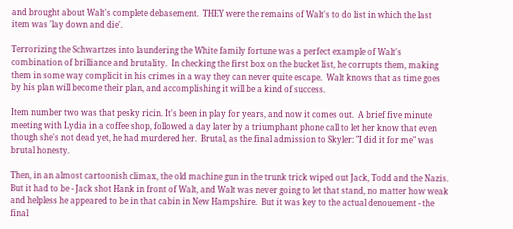and brought about Walt's complete debasement.  THEY were the remains of Walt's to do list in which the last item was 'lay down and die'.

Terrorizing the Schwartzes into laundering the White family fortune was a perfect example of Walt's combination of brilliance and brutality.  In checking the first box on the bucket list, he corrupts them, making them in some way complicit in his crimes in a way they can never quite escape.  Walt knows that as time goes by his plan will become their plan, and accomplishing it will be a kind of success.

Item number two was that pesky ricin. It's been in play for years, and now it comes out.  A brief five minute meeting with Lydia in a coffee shop, followed a day later by a triumphant phone call to let her know that even though she's not dead yet, he had murdered her.  Brutal, as the final admission to Skyler: "I did it for me" was brutal honesty.

Then, in an almost cartoonish climax, the old machine gun in the trunk trick wiped out Jack, Todd and the Nazis.  But it had to be - Jack shot Hank in front of Walt, and Walt was never going to let that stand, no matter how weak and helpless he appeared to be in that cabin in New Hampshire.  But it was key to the actual denouement - the final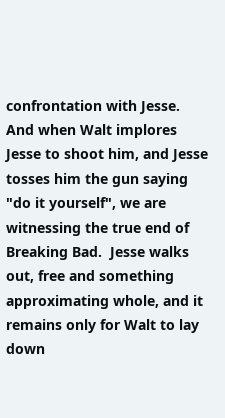confrontation with Jesse.  And when Walt implores Jesse to shoot him, and Jesse tosses him the gun saying "do it yourself", we are witnessing the true end of Breaking Bad.  Jesse walks out, free and something approximating whole, and it remains only for Walt to lay down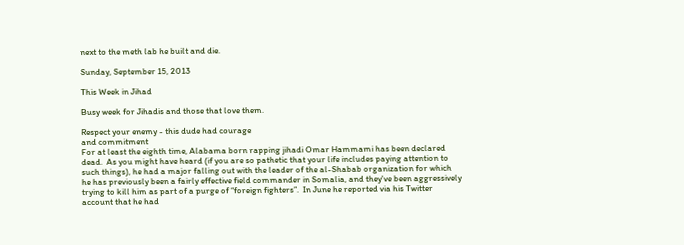next to the meth lab he built and die.

Sunday, September 15, 2013

This Week in Jihad

Busy week for Jihadis and those that love them.

Respect your enemy - this dude had courage
and commitment
For at least the eighth time, Alabama born rapping jihadi Omar Hammami has been declared dead.  As you might have heard (if you are so pathetic that your life includes paying attention to such things), he had a major falling out with the leader of the al-Shabab organization for which he has previously been a fairly effective field commander in Somalia, and they've been aggressively trying to kill him as part of a purge of “foreign fighters”.  In June he reported via his Twitter account that he had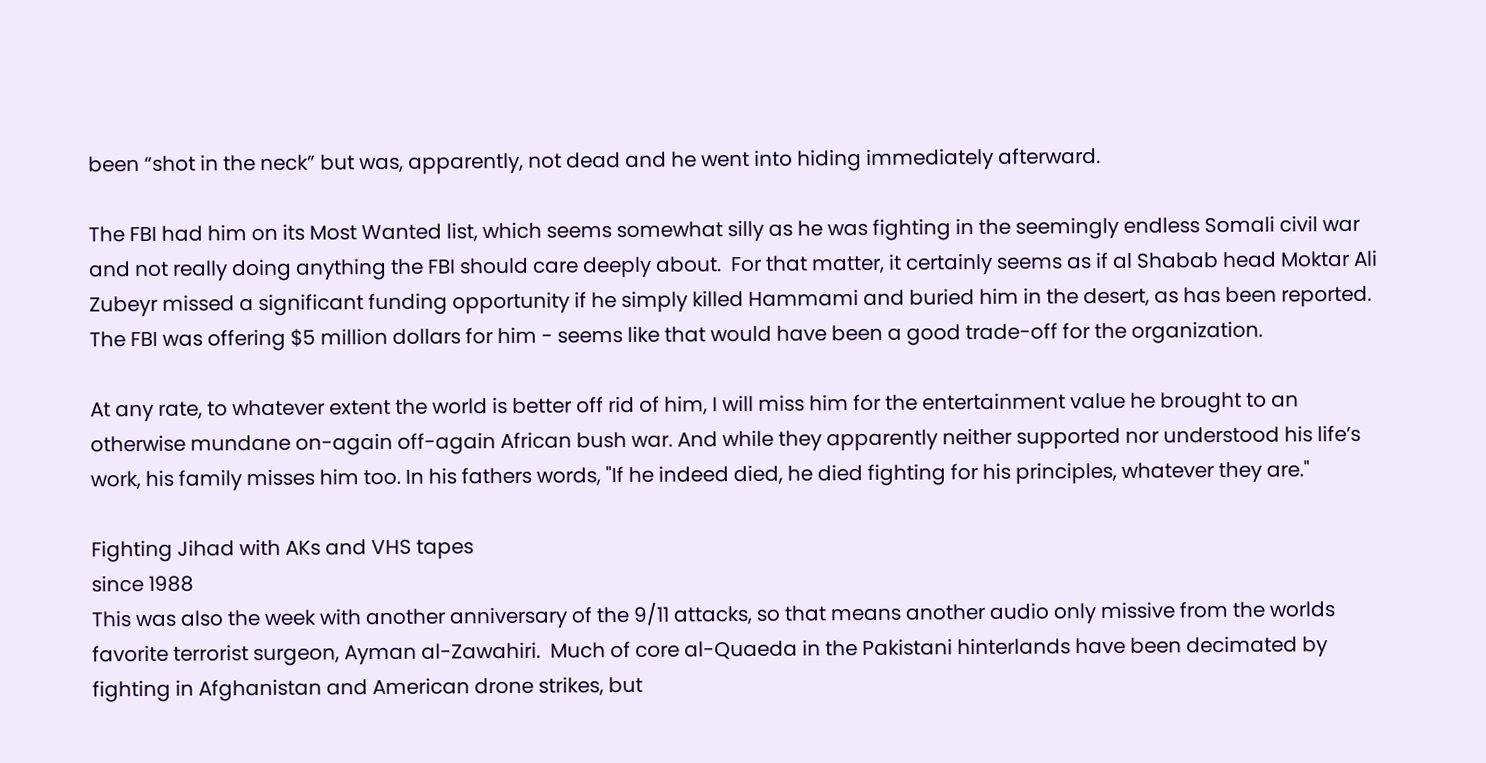been “shot in the neck” but was, apparently, not dead and he went into hiding immediately afterward.

The FBI had him on its Most Wanted list, which seems somewhat silly as he was fighting in the seemingly endless Somali civil war and not really doing anything the FBI should care deeply about.  For that matter, it certainly seems as if al Shabab head Moktar Ali Zubeyr missed a significant funding opportunity if he simply killed Hammami and buried him in the desert, as has been reported.  The FBI was offering $5 million dollars for him - seems like that would have been a good trade-off for the organization.

At any rate, to whatever extent the world is better off rid of him, I will miss him for the entertainment value he brought to an otherwise mundane on-again off-again African bush war. And while they apparently neither supported nor understood his life’s work, his family misses him too. In his fathers words, "If he indeed died, he died fighting for his principles, whatever they are."

Fighting Jihad with AKs and VHS tapes
since 1988
This was also the week with another anniversary of the 9/11 attacks, so that means another audio only missive from the worlds favorite terrorist surgeon, Ayman al-Zawahiri.  Much of core al-Quaeda in the Pakistani hinterlands have been decimated by fighting in Afghanistan and American drone strikes, but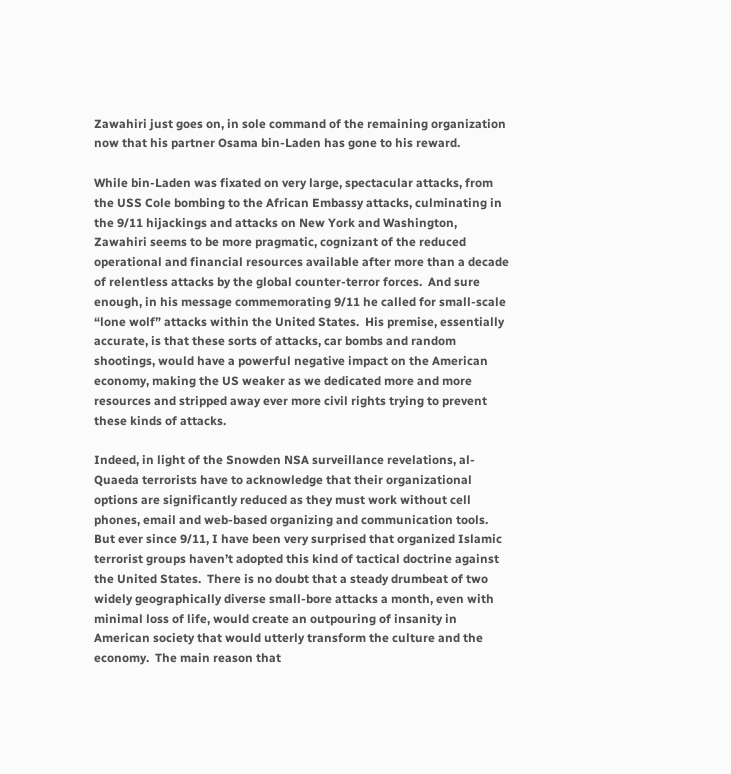Zawahiri just goes on, in sole command of the remaining organization now that his partner Osama bin-Laden has gone to his reward.

While bin-Laden was fixated on very large, spectacular attacks, from the USS Cole bombing to the African Embassy attacks, culminating in the 9/11 hijackings and attacks on New York and Washington, Zawahiri seems to be more pragmatic, cognizant of the reduced operational and financial resources available after more than a decade of relentless attacks by the global counter-terror forces.  And sure enough, in his message commemorating 9/11 he called for small-scale “lone wolf” attacks within the United States.  His premise, essentially accurate, is that these sorts of attacks, car bombs and random shootings, would have a powerful negative impact on the American economy, making the US weaker as we dedicated more and more resources and stripped away ever more civil rights trying to prevent these kinds of attacks.

Indeed, in light of the Snowden NSA surveillance revelations, al-Quaeda terrorists have to acknowledge that their organizational options are significantly reduced as they must work without cell phones, email and web-based organizing and communication tools.  But ever since 9/11, I have been very surprised that organized Islamic terrorist groups haven’t adopted this kind of tactical doctrine against the United States.  There is no doubt that a steady drumbeat of two widely geographically diverse small-bore attacks a month, even with minimal loss of life, would create an outpouring of insanity in American society that would utterly transform the culture and the economy.  The main reason that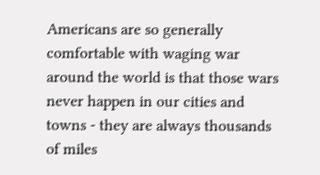Americans are so generally comfortable with waging war around the world is that those wars never happen in our cities and towns - they are always thousands of miles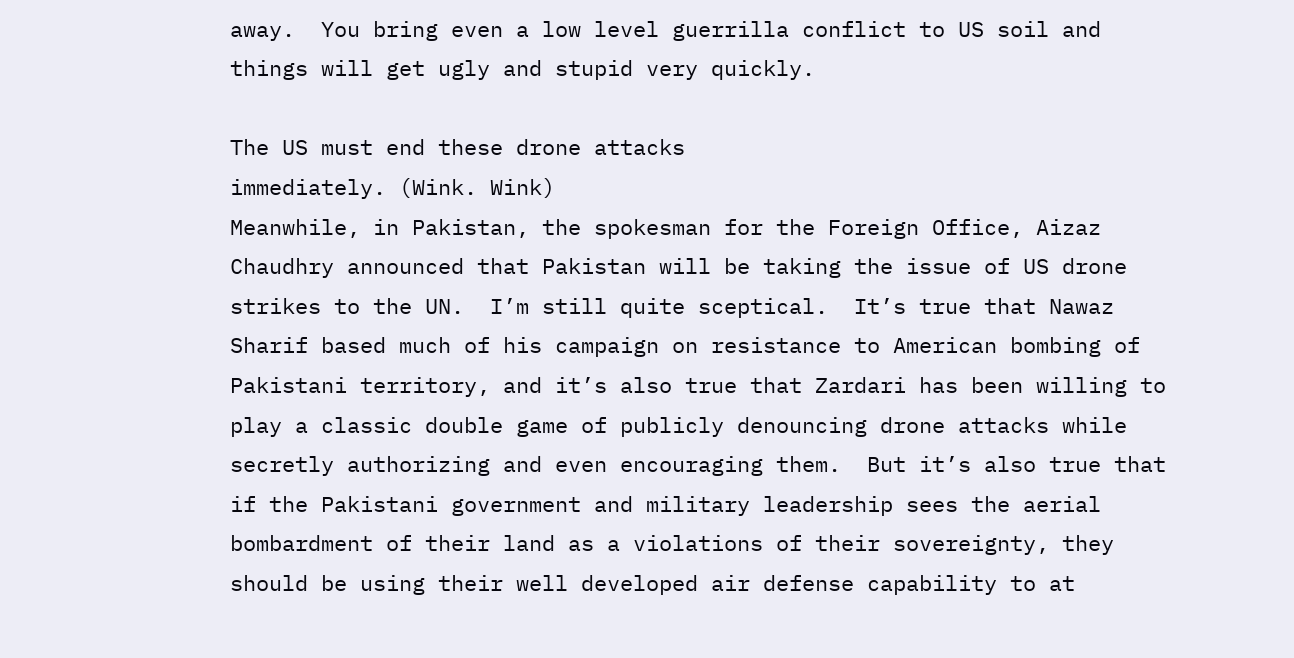away.  You bring even a low level guerrilla conflict to US soil and things will get ugly and stupid very quickly.

The US must end these drone attacks
immediately. (Wink. Wink)
Meanwhile, in Pakistan, the spokesman for the Foreign Office, Aizaz Chaudhry announced that Pakistan will be taking the issue of US drone strikes to the UN.  I’m still quite sceptical.  It’s true that Nawaz Sharif based much of his campaign on resistance to American bombing of Pakistani territory, and it’s also true that Zardari has been willing to play a classic double game of publicly denouncing drone attacks while secretly authorizing and even encouraging them.  But it’s also true that if the Pakistani government and military leadership sees the aerial bombardment of their land as a violations of their sovereignty, they should be using their well developed air defense capability to at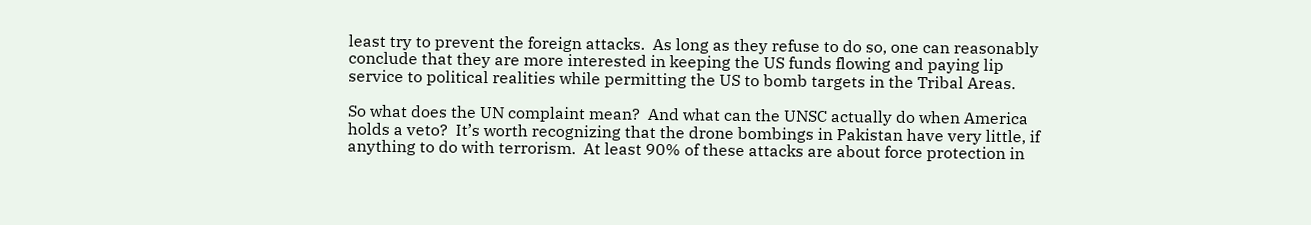least try to prevent the foreign attacks.  As long as they refuse to do so, one can reasonably conclude that they are more interested in keeping the US funds flowing and paying lip service to political realities while permitting the US to bomb targets in the Tribal Areas.

So what does the UN complaint mean?  And what can the UNSC actually do when America holds a veto?  It’s worth recognizing that the drone bombings in Pakistan have very little, if anything to do with terrorism.  At least 90% of these attacks are about force protection in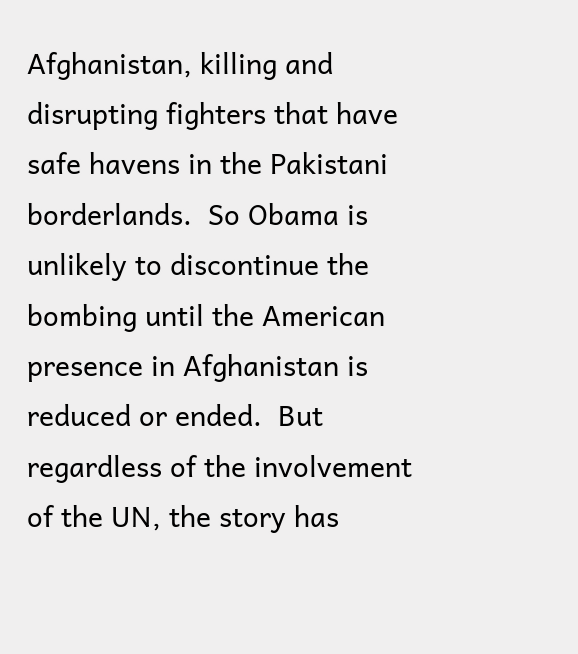Afghanistan, killing and disrupting fighters that have safe havens in the Pakistani borderlands.  So Obama is unlikely to discontinue the bombing until the American presence in Afghanistan is reduced or ended.  But regardless of the involvement of the UN, the story has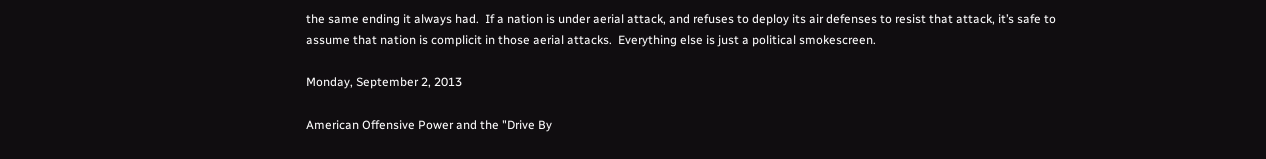the same ending it always had.  If a nation is under aerial attack, and refuses to deploy its air defenses to resist that attack, it’s safe to assume that nation is complicit in those aerial attacks.  Everything else is just a political smokescreen.

Monday, September 2, 2013

American Offensive Power and the "Drive By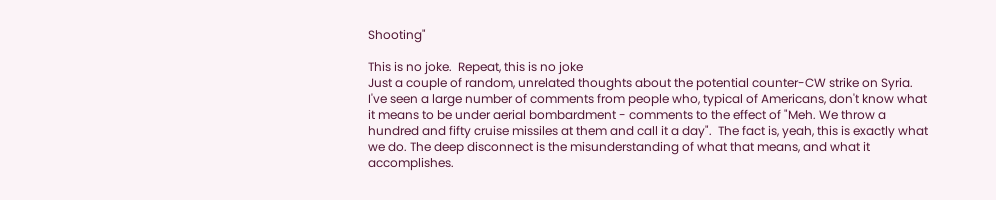Shooting"

This is no joke.  Repeat, this is no joke
Just a couple of random, unrelated thoughts about the potential counter-CW strike on Syria.  I've seen a large number of comments from people who, typical of Americans, don't know what it means to be under aerial bombardment - comments to the effect of "Meh. We throw a hundred and fifty cruise missiles at them and call it a day".  The fact is, yeah, this is exactly what we do. The deep disconnect is the misunderstanding of what that means, and what it accomplishes.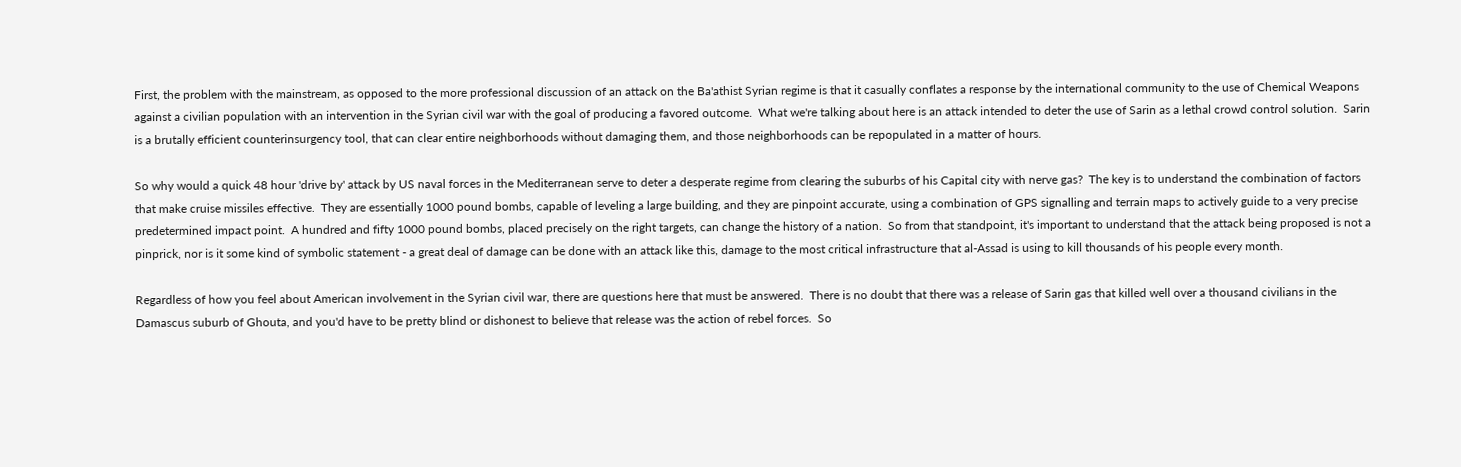First, the problem with the mainstream, as opposed to the more professional discussion of an attack on the Ba'athist Syrian regime is that it casually conflates a response by the international community to the use of Chemical Weapons against a civilian population with an intervention in the Syrian civil war with the goal of producing a favored outcome.  What we're talking about here is an attack intended to deter the use of Sarin as a lethal crowd control solution.  Sarin is a brutally efficient counterinsurgency tool, that can clear entire neighborhoods without damaging them, and those neighborhoods can be repopulated in a matter of hours.

So why would a quick 48 hour 'drive by' attack by US naval forces in the Mediterranean serve to deter a desperate regime from clearing the suburbs of his Capital city with nerve gas?  The key is to understand the combination of factors that make cruise missiles effective.  They are essentially 1000 pound bombs, capable of leveling a large building, and they are pinpoint accurate, using a combination of GPS signalling and terrain maps to actively guide to a very precise predetermined impact point.  A hundred and fifty 1000 pound bombs, placed precisely on the right targets, can change the history of a nation.  So from that standpoint, it's important to understand that the attack being proposed is not a pinprick, nor is it some kind of symbolic statement - a great deal of damage can be done with an attack like this, damage to the most critical infrastructure that al-Assad is using to kill thousands of his people every month.

Regardless of how you feel about American involvement in the Syrian civil war, there are questions here that must be answered.  There is no doubt that there was a release of Sarin gas that killed well over a thousand civilians in the Damascus suburb of Ghouta, and you'd have to be pretty blind or dishonest to believe that release was the action of rebel forces.  So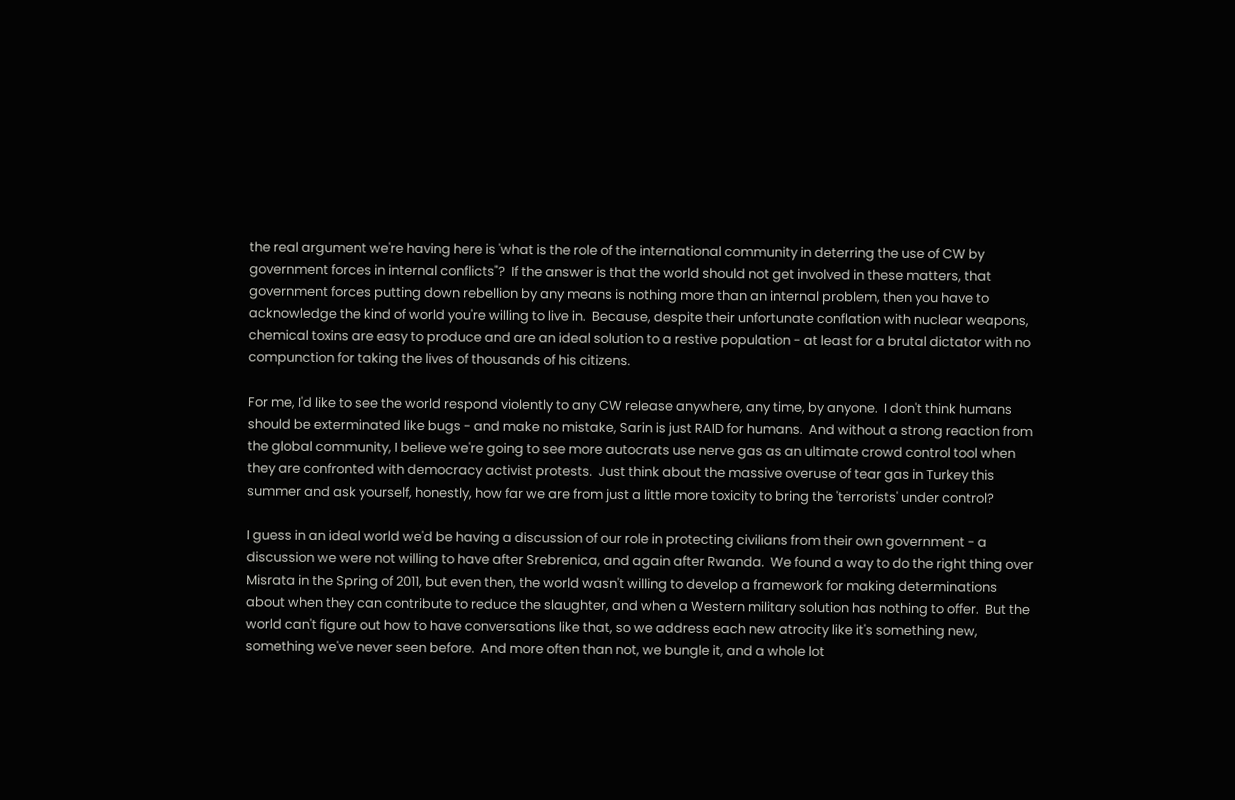the real argument we're having here is 'what is the role of the international community in deterring the use of CW by government forces in internal conflicts"?  If the answer is that the world should not get involved in these matters, that government forces putting down rebellion by any means is nothing more than an internal problem, then you have to acknowledge the kind of world you're willing to live in.  Because, despite their unfortunate conflation with nuclear weapons, chemical toxins are easy to produce and are an ideal solution to a restive population - at least for a brutal dictator with no compunction for taking the lives of thousands of his citizens.

For me, I'd like to see the world respond violently to any CW release anywhere, any time, by anyone.  I don't think humans should be exterminated like bugs - and make no mistake, Sarin is just RAID for humans.  And without a strong reaction from the global community, I believe we're going to see more autocrats use nerve gas as an ultimate crowd control tool when they are confronted with democracy activist protests.  Just think about the massive overuse of tear gas in Turkey this summer and ask yourself, honestly, how far we are from just a little more toxicity to bring the 'terrorists' under control?

I guess in an ideal world we'd be having a discussion of our role in protecting civilians from their own government - a discussion we were not willing to have after Srebrenica, and again after Rwanda.  We found a way to do the right thing over Misrata in the Spring of 2011, but even then, the world wasn't willing to develop a framework for making determinations about when they can contribute to reduce the slaughter, and when a Western military solution has nothing to offer.  But the world can't figure out how to have conversations like that, so we address each new atrocity like it's something new, something we've never seen before.  And more often than not, we bungle it, and a whole lot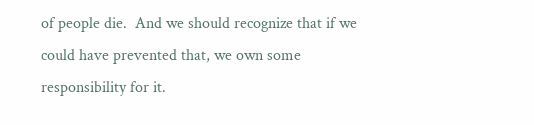of people die.  And we should recognize that if we could have prevented that, we own some responsibility for it.